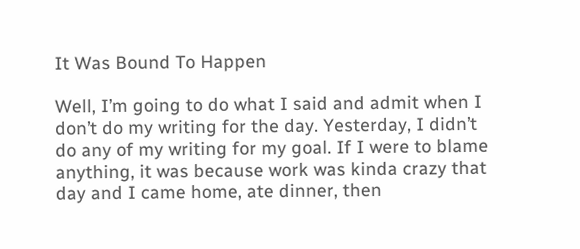It Was Bound To Happen

Well, I’m going to do what I said and admit when I don’t do my writing for the day. Yesterday, I didn’t do any of my writing for my goal. If I were to blame anything, it was because work was kinda crazy that day and I came home, ate dinner, then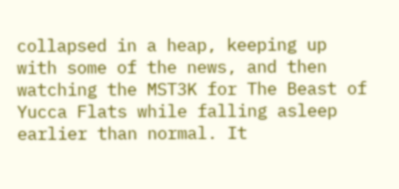collapsed in a heap, keeping up with some of the news, and then watching the MST3K for The Beast of Yucca Flats while falling asleep earlier than normal. It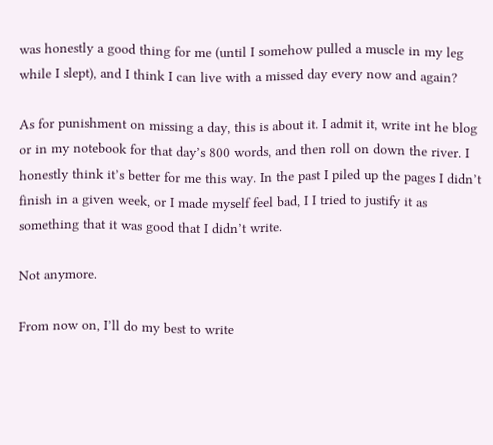was honestly a good thing for me (until I somehow pulled a muscle in my leg while I slept), and I think I can live with a missed day every now and again?

As for punishment on missing a day, this is about it. I admit it, write int he blog or in my notebook for that day’s 800 words, and then roll on down the river. I honestly think it’s better for me this way. In the past I piled up the pages I didn’t finish in a given week, or I made myself feel bad, I I tried to justify it as something that it was good that I didn’t write.

Not anymore.

From now on, I’ll do my best to write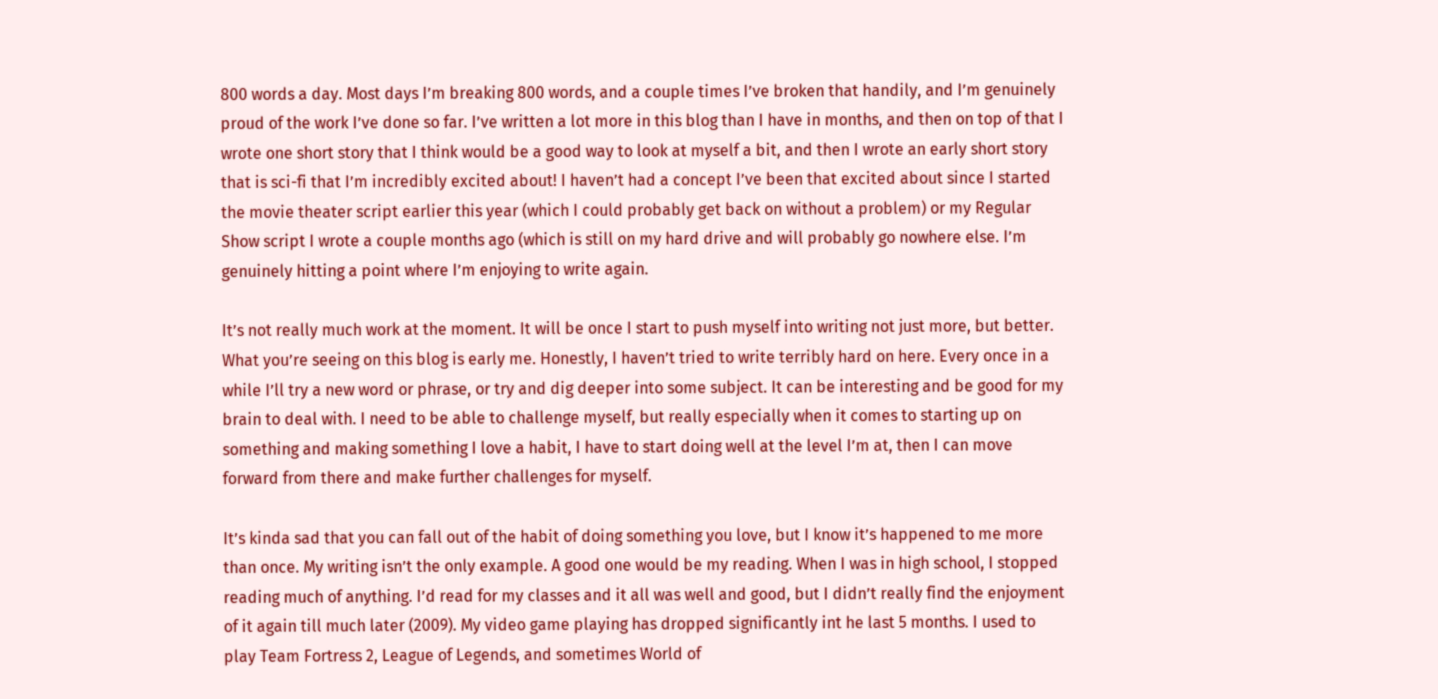800 words a day. Most days I’m breaking 800 words, and a couple times I’ve broken that handily, and I’m genuinely proud of the work I’ve done so far. I’ve written a lot more in this blog than I have in months, and then on top of that I wrote one short story that I think would be a good way to look at myself a bit, and then I wrote an early short story that is sci-fi that I’m incredibly excited about! I haven’t had a concept I’ve been that excited about since I started the movie theater script earlier this year (which I could probably get back on without a problem) or my Regular Show script I wrote a couple months ago (which is still on my hard drive and will probably go nowhere else. I’m genuinely hitting a point where I’m enjoying to write again.

It’s not really much work at the moment. It will be once I start to push myself into writing not just more, but better. What you’re seeing on this blog is early me. Honestly, I haven’t tried to write terribly hard on here. Every once in a while I’ll try a new word or phrase, or try and dig deeper into some subject. It can be interesting and be good for my brain to deal with. I need to be able to challenge myself, but really especially when it comes to starting up on something and making something I love a habit, I have to start doing well at the level I’m at, then I can move forward from there and make further challenges for myself.

It’s kinda sad that you can fall out of the habit of doing something you love, but I know it’s happened to me more than once. My writing isn’t the only example. A good one would be my reading. When I was in high school, I stopped reading much of anything. I’d read for my classes and it all was well and good, but I didn’t really find the enjoyment of it again till much later (2009). My video game playing has dropped significantly int he last 5 months. I used to play Team Fortress 2, League of Legends, and sometimes World of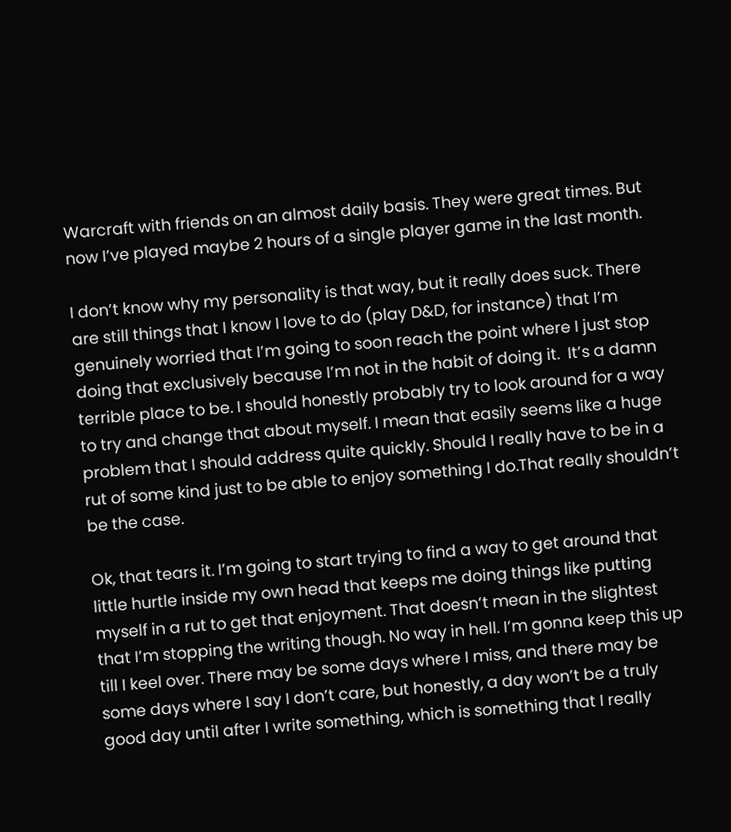Warcraft with friends on an almost daily basis. They were great times. But now I’ve played maybe 2 hours of a single player game in the last month.

I don’t know why my personality is that way, but it really does suck. There are still things that I know I love to do (play D&D, for instance) that I’m genuinely worried that I’m going to soon reach the point where I just stop doing that exclusively because I’m not in the habit of doing it.  It’s a damn terrible place to be. I should honestly probably try to look around for a way to try and change that about myself. I mean that easily seems like a huge problem that I should address quite quickly. Should I really have to be in a rut of some kind just to be able to enjoy something I do.That really shouldn’t be the case.

Ok, that tears it. I’m going to start trying to find a way to get around that little hurtle inside my own head that keeps me doing things like putting myself in a rut to get that enjoyment. That doesn’t mean in the slightest that I’m stopping the writing though. No way in hell. I’m gonna keep this up till I keel over. There may be some days where I miss, and there may be some days where I say I don’t care, but honestly, a day won’t be a truly good day until after I write something, which is something that I really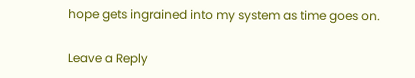hope gets ingrained into my system as time goes on.

Leave a Reply